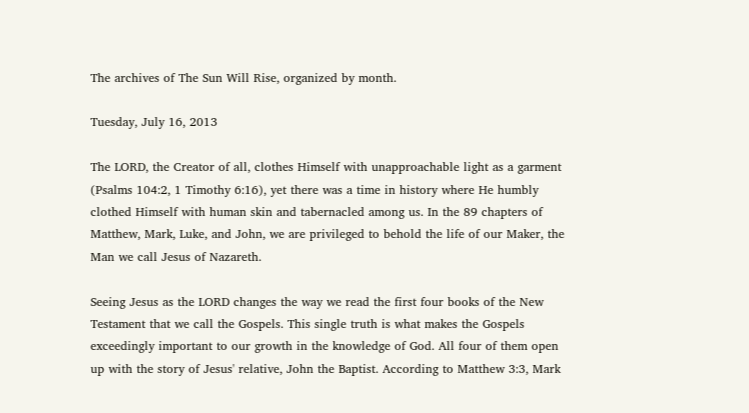The archives of The Sun Will Rise, organized by month.

Tuesday, July 16, 2013

The LORD, the Creator of all, clothes Himself with unapproachable light as a garment (Psalms 104:2, 1 Timothy 6:16), yet there was a time in history where He humbly clothed Himself with human skin and tabernacled among us. In the 89 chapters of Matthew, Mark, Luke, and John, we are privileged to behold the life of our Maker, the Man we call Jesus of Nazareth.

Seeing Jesus as the LORD changes the way we read the first four books of the New Testament that we call the Gospels. This single truth is what makes the Gospels exceedingly important to our growth in the knowledge of God. All four of them open up with the story of Jesus' relative, John the Baptist. According to Matthew 3:3, Mark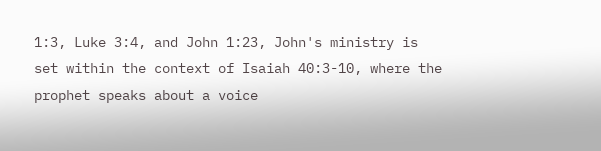1:3, Luke 3:4, and John 1:23, John's ministry is set within the context of Isaiah 40:3-10, where the prophet speaks about a voice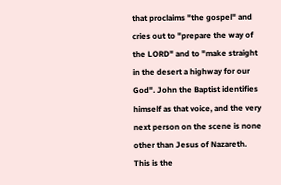that proclaims "the gospel" and cries out to "prepare the way of the LORD" and to "make straight in the desert a highway for our God". John the Baptist identifies himself as that voice, and the very next person on the scene is none other than Jesus of Nazareth. This is the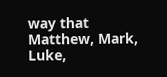way that Matthew, Mark, Luke,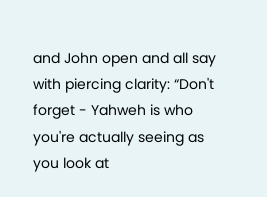and John open and all say with piercing clarity: “Don't forget - Yahweh is who you're actually seeing as you look at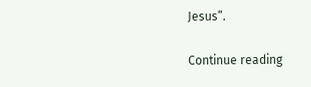Jesus”.

Continue reading